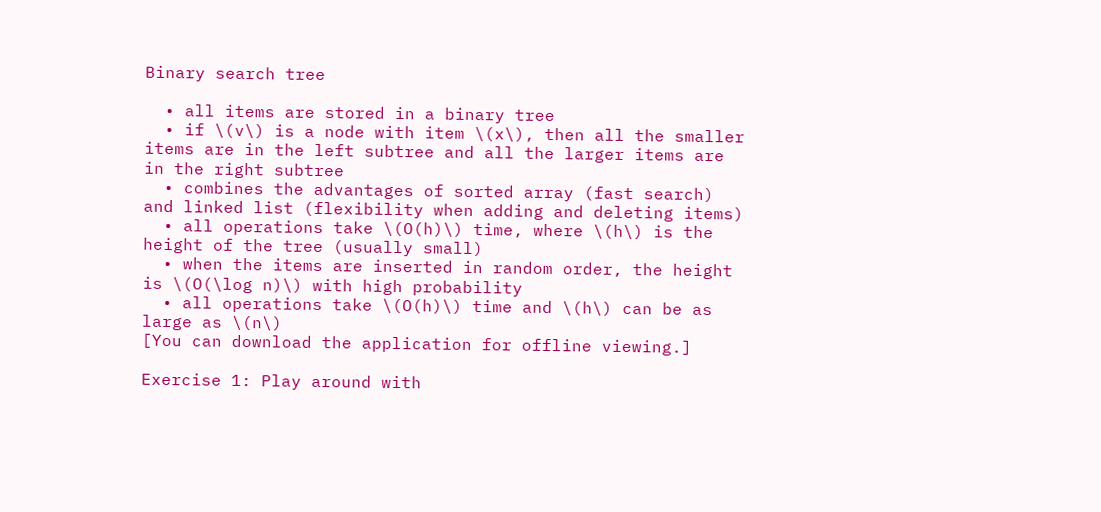Binary search tree

  • all items are stored in a binary tree
  • if \(v\) is a node with item \(x\), then all the smaller items are in the left subtree and all the larger items are in the right subtree
  • combines the advantages of sorted array (fast search) and linked list (flexibility when adding and deleting items)
  • all operations take \(O(h)\) time, where \(h\) is the height of the tree (usually small)
  • when the items are inserted in random order, the height is \(O(\log n)\) with high probability
  • all operations take \(O(h)\) time and \(h\) can be as large as \(n\)
[You can download the application for offline viewing.]

Exercise 1: Play around with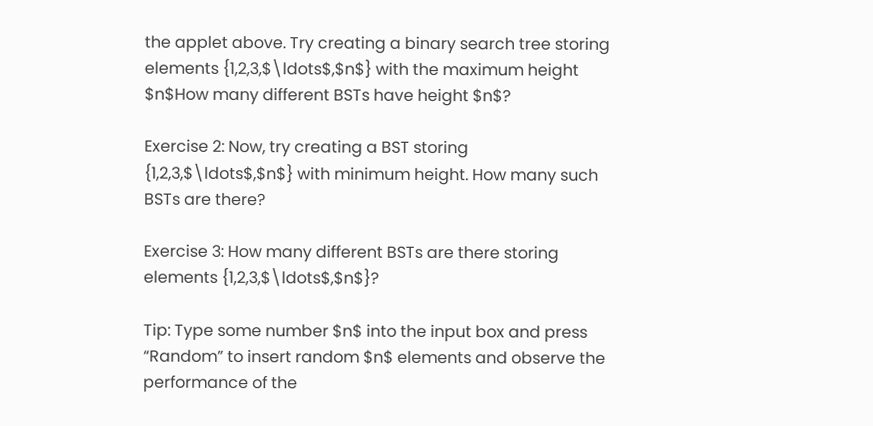the applet above. Try creating a binary search tree storing elements {1,2,3,$\ldots$,$n$} with the maximum height $n$How many different BSTs have height $n$?

Exercise 2: Now, try creating a BST storing {1,2,3,$\ldots$,$n$} with minimum height. How many such BSTs are there?

Exercise 3: How many different BSTs are there storing elements {1,2,3,$\ldots$,$n$}?

Tip: Type some number $n$ into the input box and press “Random” to insert random $n$ elements and observe the performance of the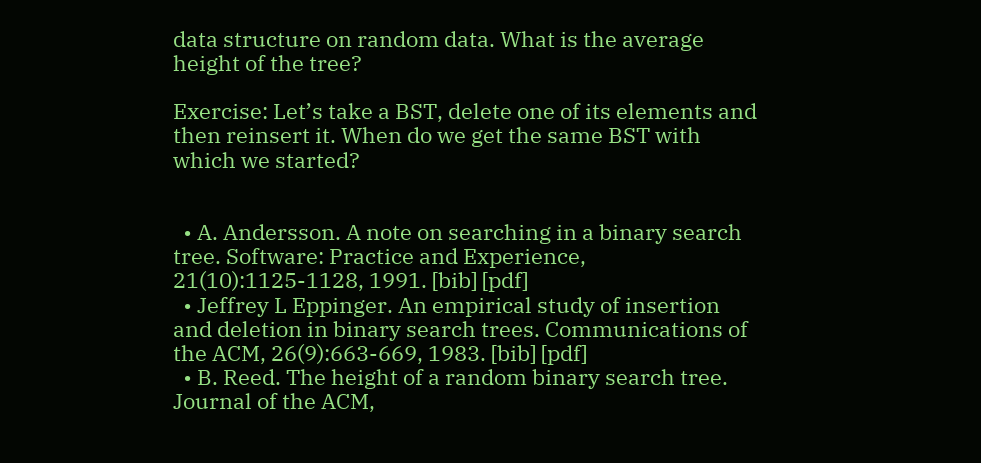data structure on random data. What is the average height of the tree?

Exercise: Let’s take a BST, delete one of its elements and then reinsert it. When do we get the same BST with which we started?


  • A. Andersson. A note on searching in a binary search tree. Software: Practice and Experience, 21(10):1125-1128, 1991. [bib] [pdf]
  • Jeffrey L Eppinger. An empirical study of insertion and deletion in binary search trees. Communications of the ACM, 26(9):663-669, 1983. [bib] [pdf]
  • B. Reed. The height of a random binary search tree. Journal of the ACM,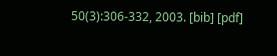50(3):306-332, 2003. [bib] [pdf]